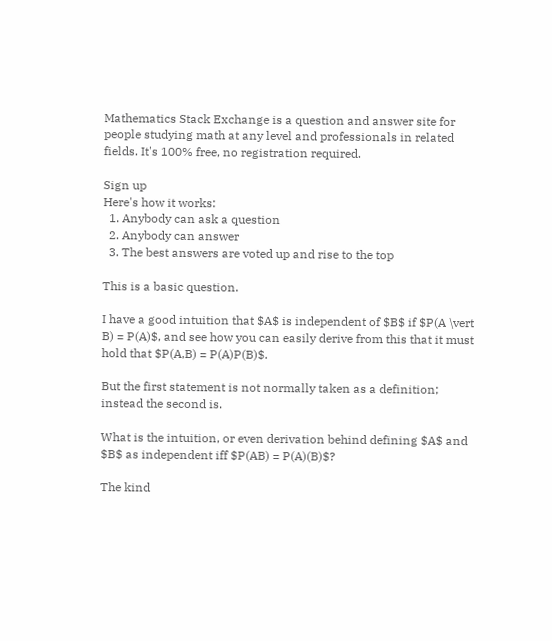Mathematics Stack Exchange is a question and answer site for people studying math at any level and professionals in related fields. It's 100% free, no registration required.

Sign up
Here's how it works:
  1. Anybody can ask a question
  2. Anybody can answer
  3. The best answers are voted up and rise to the top

This is a basic question.

I have a good intuition that $A$ is independent of $B$ if $P(A \vert B) = P(A)$, and see how you can easily derive from this that it must hold that $P(A,B) = P(A)P(B)$.

But the first statement is not normally taken as a definition; instead the second is.

What is the intuition, or even derivation behind defining $A$ and $B$ as independent iff $P(AB) = P(A)(B)$?

The kind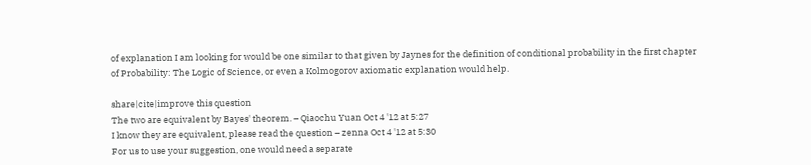of explanation I am looking for would be one similar to that given by Jaynes for the definition of conditional probability in the first chapter of Probability: The Logic of Science, or even a Kolmogorov axiomatic explanation would help.

share|cite|improve this question
The two are equivalent by Bayes' theorem. – Qiaochu Yuan Oct 4 '12 at 5:27
I know they are equivalent, please read the question – zenna Oct 4 '12 at 5:30
For us to use your suggestion, one would need a separate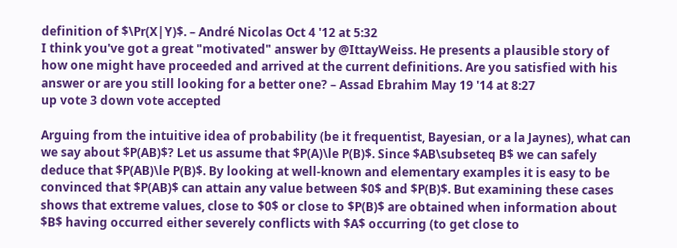definition of $\Pr(X|Y)$. – André Nicolas Oct 4 '12 at 5:32
I think you've got a great "motivated" answer by @IttayWeiss. He presents a plausible story of how one might have proceeded and arrived at the current definitions. Are you satisfied with his answer or are you still looking for a better one? – Assad Ebrahim May 19 '14 at 8:27
up vote 3 down vote accepted

Arguing from the intuitive idea of probability (be it frequentist, Bayesian, or a la Jaynes), what can we say about $P(AB)$? Let us assume that $P(A)\le P(B)$. Since $AB\subseteq B$ we can safely deduce that $P(AB)\le P(B)$. By looking at well-known and elementary examples it is easy to be convinced that $P(AB)$ can attain any value between $0$ and $P(B)$. But examining these cases shows that extreme values, close to $0$ or close to $P(B)$ are obtained when information about $B$ having occurred either severely conflicts with $A$ occurring (to get close to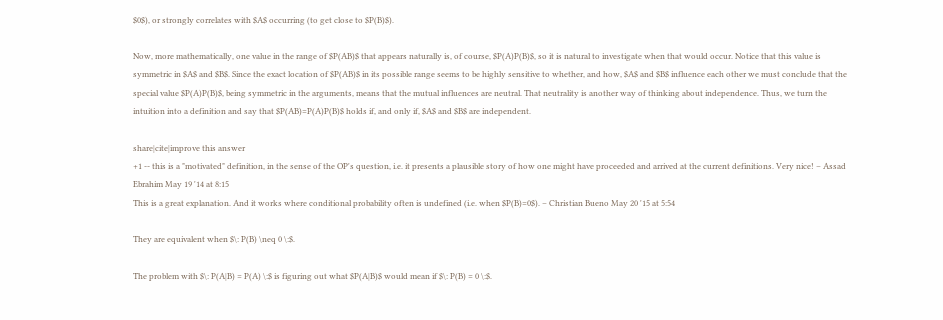$0$), or strongly correlates with $A$ occurring (to get close to $P(B)$).

Now, more mathematically, one value in the range of $P(AB)$ that appears naturally is, of course, $P(A)P(B)$, so it is natural to investigate when that would occur. Notice that this value is symmetric in $A$ and $B$. Since the exact location of $P(AB)$ in its possible range seems to be highly sensitive to whether, and how, $A$ and $B$ influence each other we must conclude that the special value $P(A)P(B)$, being symmetric in the arguments, means that the mutual influences are neutral. That neutrality is another way of thinking about independence. Thus, we turn the intuition into a definition and say that $P(AB)=P(A)P(B)$ holds if, and only if, $A$ and $B$ are independent.

share|cite|improve this answer
+1 -- this is a "motivated" definition, in the sense of the OP's question, i.e. it presents a plausible story of how one might have proceeded and arrived at the current definitions. Very nice! – Assad Ebrahim May 19 '14 at 8:15
This is a great explanation. And it works where conditional probability often is undefined (i.e. when $P(B)=0$). – Christian Bueno May 20 '15 at 5:54

They are equivalent when $\: P(B) \neq 0 \:$.

The problem with $\: P(A|B) = P(A) \:$ is figuring out what $P(A|B)$ would mean if $\: P(B) = 0 \:$.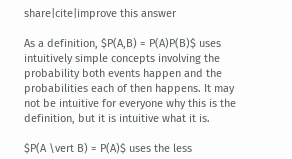share|cite|improve this answer

As a definition, $P(A,B) = P(A)P(B)$ uses intuitively simple concepts involving the probability both events happen and the probabilities each of then happens. It may not be intuitive for everyone why this is the definition, but it is intuitive what it is.

$P(A \vert B) = P(A)$ uses the less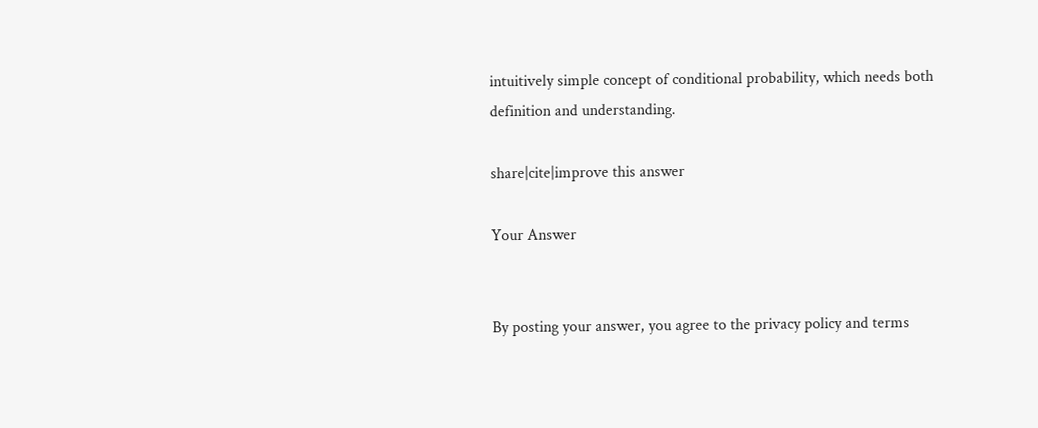intuitively simple concept of conditional probability, which needs both definition and understanding.

share|cite|improve this answer

Your Answer


By posting your answer, you agree to the privacy policy and terms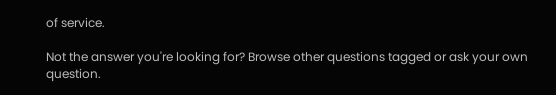of service.

Not the answer you're looking for? Browse other questions tagged or ask your own question.